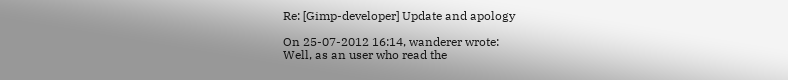Re: [Gimp-developer] Update and apology

On 25-07-2012 16:14, wanderer wrote:
Well, as an user who read the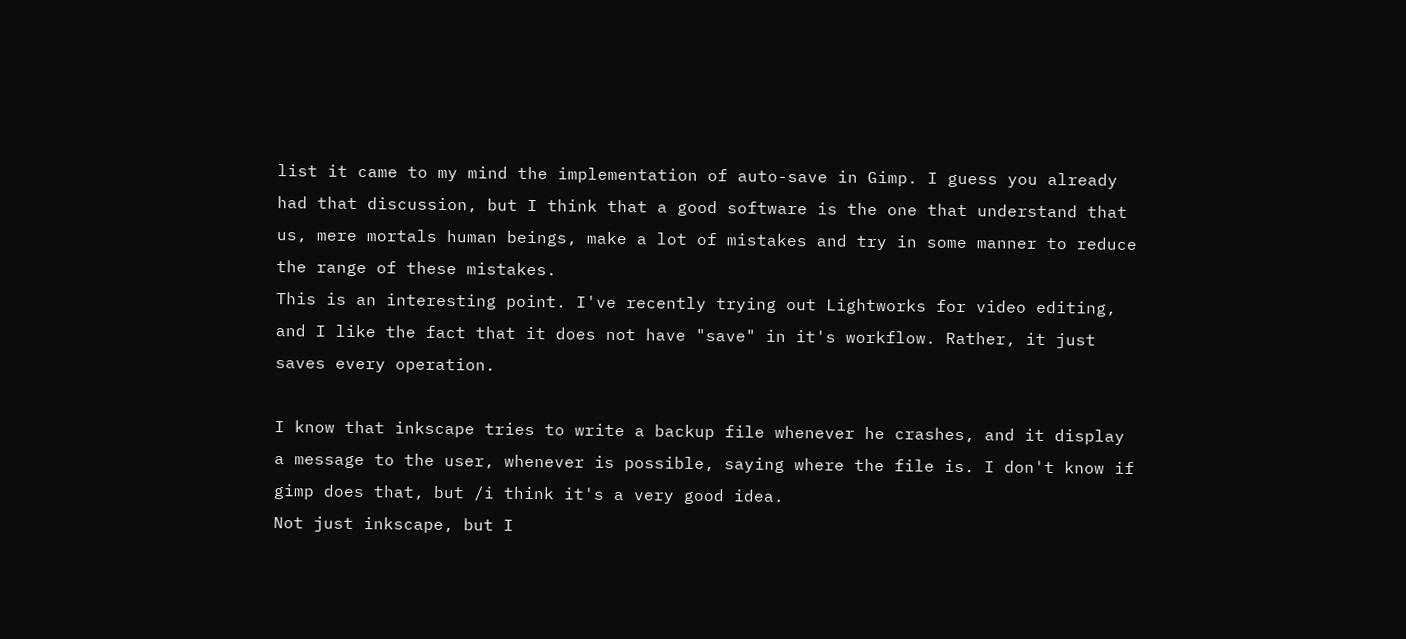list it came to my mind the implementation of auto-save in Gimp. I guess you already had that discussion, but I think that a good software is the one that understand that us, mere mortals human beings, make a lot of mistakes and try in some manner to reduce the range of these mistakes.
This is an interesting point. I've recently trying out Lightworks for video editing, and I like the fact that it does not have "save" in it's workflow. Rather, it just saves every operation.

I know that inkscape tries to write a backup file whenever he crashes, and it display a message to the user, whenever is possible, saying where the file is. I don't know if gimp does that, but /i think it's a very good idea.
Not just inkscape, but I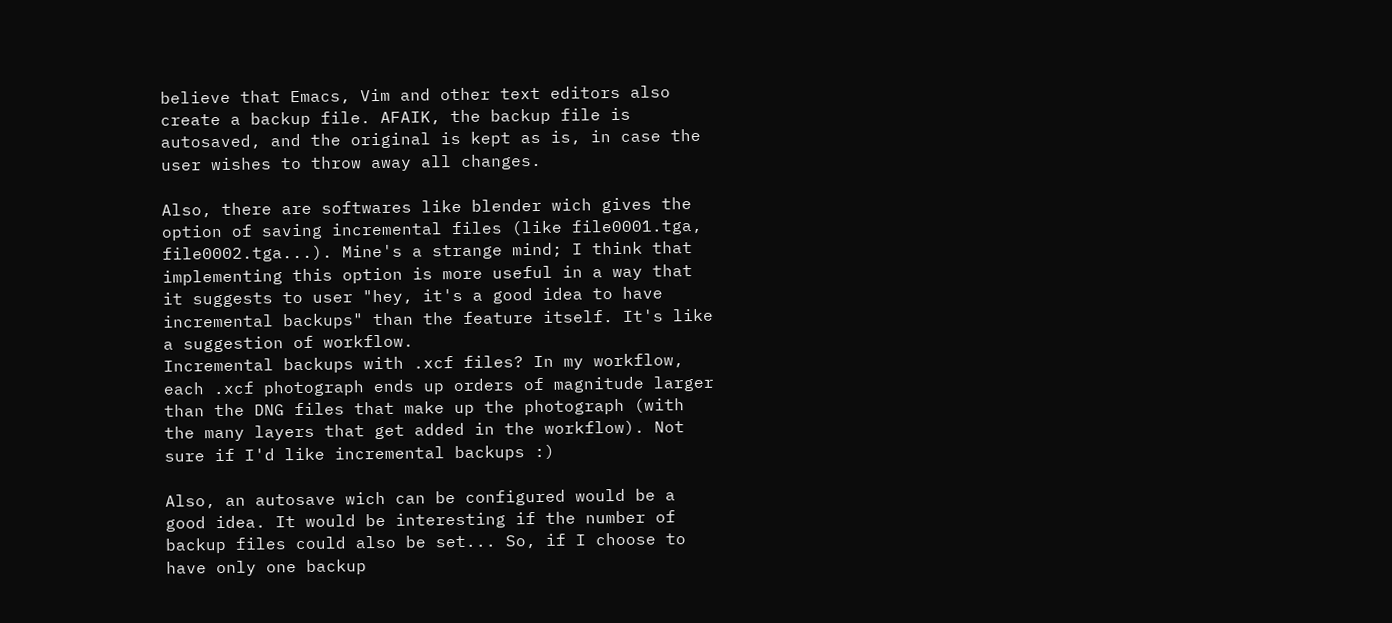believe that Emacs, Vim and other text editors also create a backup file. AFAIK, the backup file is autosaved, and the original is kept as is, in case the user wishes to throw away all changes.

Also, there are softwares like blender wich gives the option of saving incremental files (like file0001.tga, file0002.tga...). Mine's a strange mind; I think that implementing this option is more useful in a way that it suggests to user "hey, it's a good idea to have incremental backups" than the feature itself. It's like a suggestion of workflow.
Incremental backups with .xcf files? In my workflow, each .xcf photograph ends up orders of magnitude larger than the DNG files that make up the photograph (with the many layers that get added in the workflow). Not sure if I'd like incremental backups :)

Also, an autosave wich can be configured would be a good idea. It would be interesting if the number of backup files could also be set... So, if I choose to have only one backup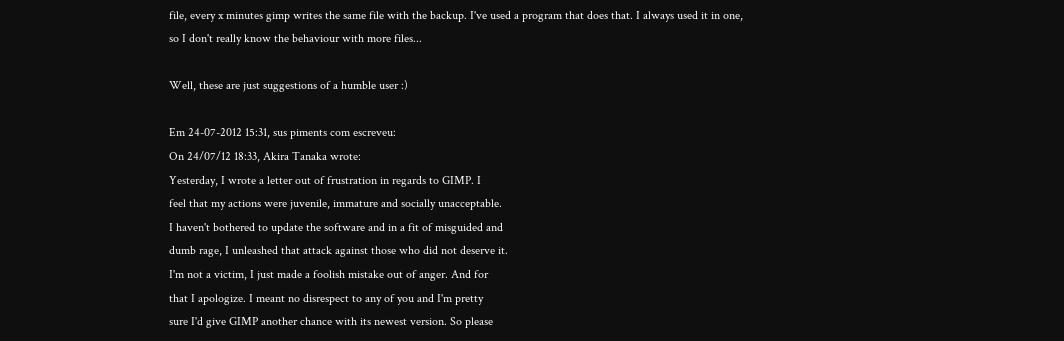file, every x minutes gimp writes the same file with the backup. I've used a program that does that. I always used it in one, so I don't really know the behaviour with more files...

Well, these are just suggestions of a humble user :)

Em 24-07-2012 15:31, sus piments com escreveu:
On 24/07/12 18:33, Akira Tanaka wrote:
Yesterday, I wrote a letter out of frustration in regards to GIMP. I
feel that my actions were juvenile, immature and socially unacceptable.
I haven't bothered to update the software and in a fit of misguided and
dumb rage, I unleashed that attack against those who did not deserve it.
I'm not a victim, I just made a foolish mistake out of anger. And for
that I apologize. I meant no disrespect to any of you and I'm pretty
sure I'd give GIMP another chance with its newest version. So please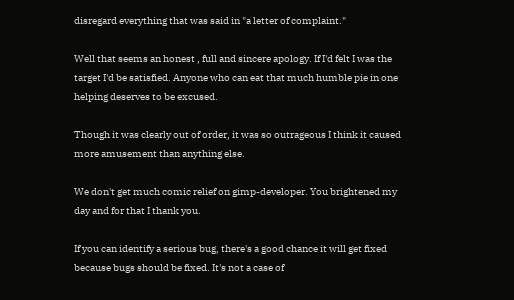disregard everything that was said in "a letter of complaint."

Well that seems an honest , full and sincere apology. If I'd felt I was the target I'd be satisfied. Anyone who can eat that much humble pie in one helping deserves to be excused.

Though it was clearly out of order, it was so outrageous I think it caused more amusement than anything else.

We don't get much comic relief on gimp-developer. You brightened my day and for that I thank you.

If you can identify a serious bug, there's a good chance it will get fixed because bugs should be fixed. It's not a case of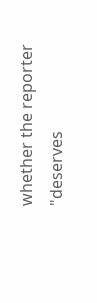whether the reporter "deserves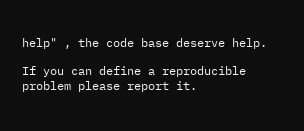help" , the code base deserve help.

If you can define a reproducible problem please report it.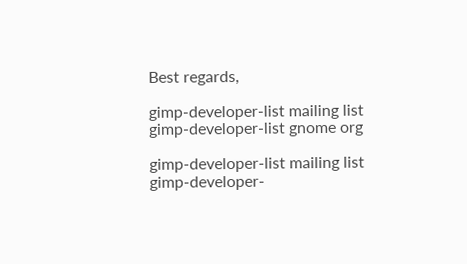Best regards,

gimp-developer-list mailing list
gimp-developer-list gnome org

gimp-developer-list mailing list
gimp-developer-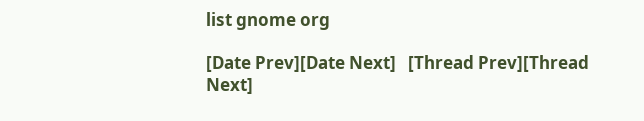list gnome org

[Date Prev][Date Next]   [Thread Prev][Thread Next]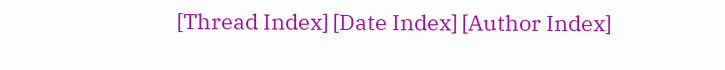[Thread Index] [Date Index] [Author Index]